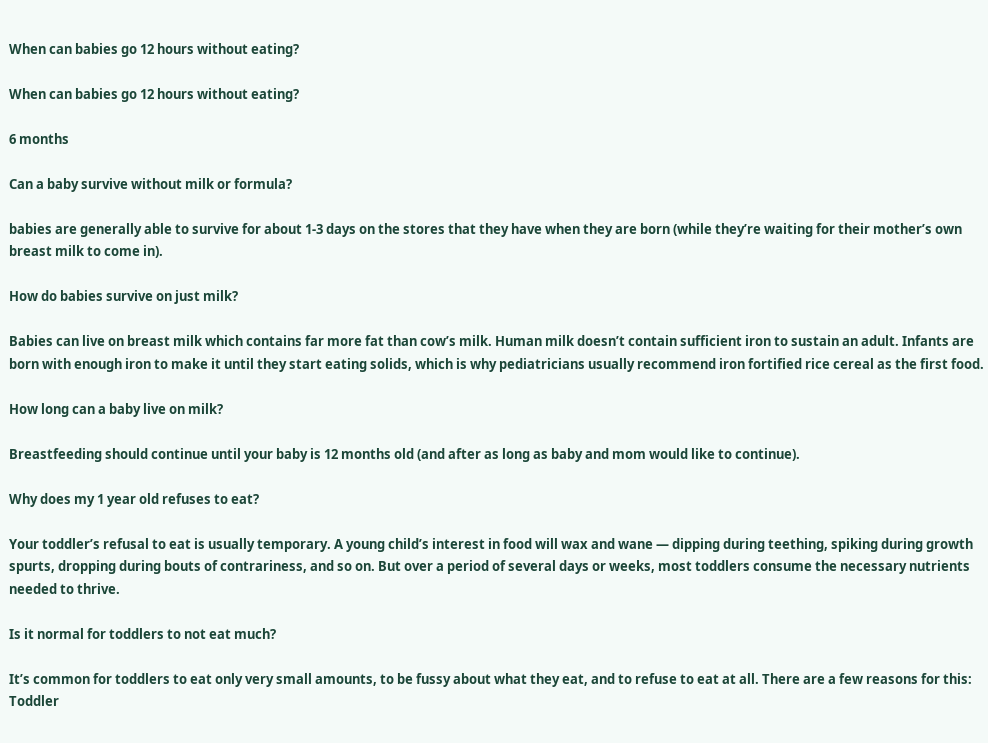When can babies go 12 hours without eating?

When can babies go 12 hours without eating?

6 months

Can a baby survive without milk or formula?

babies are generally able to survive for about 1-3 days on the stores that they have when they are born (while they’re waiting for their mother’s own breast milk to come in).

How do babies survive on just milk?

Babies can live on breast milk which contains far more fat than cow’s milk. Human milk doesn’t contain sufficient iron to sustain an adult. Infants are born with enough iron to make it until they start eating solids, which is why pediatricians usually recommend iron fortified rice cereal as the first food.

How long can a baby live on milk?

Breastfeeding should continue until your baby is 12 months old (and after as long as baby and mom would like to continue).

Why does my 1 year old refuses to eat?

Your toddler’s refusal to eat is usually temporary. A young child’s interest in food will wax and wane — dipping during teething, spiking during growth spurts, dropping during bouts of contrariness, and so on. But over a period of several days or weeks, most toddlers consume the necessary nutrients needed to thrive.

Is it normal for toddlers to not eat much?

It’s common for toddlers to eat only very small amounts, to be fussy about what they eat, and to refuse to eat at all. There are a few reasons for this: Toddler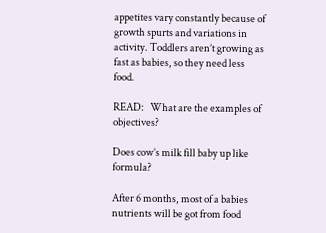appetites vary constantly because of growth spurts and variations in activity. Toddlers aren’t growing as fast as babies, so they need less food.

READ:   What are the examples of objectives?

Does cow’s milk fill baby up like formula?

After 6 months, most of a babies nutrients will be got from food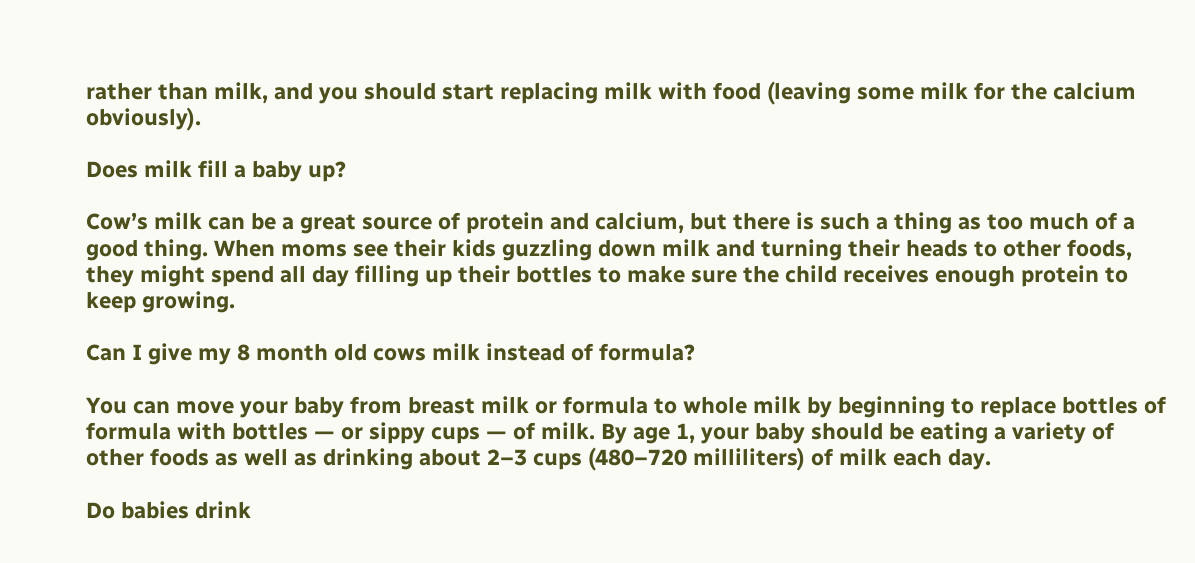rather than milk, and you should start replacing milk with food (leaving some milk for the calcium obviously).

Does milk fill a baby up?

Cow’s milk can be a great source of protein and calcium, but there is such a thing as too much of a good thing. When moms see their kids guzzling down milk and turning their heads to other foods, they might spend all day filling up their bottles to make sure the child receives enough protein to keep growing.

Can I give my 8 month old cows milk instead of formula?

You can move your baby from breast milk or formula to whole milk by beginning to replace bottles of formula with bottles — or sippy cups — of milk. By age 1, your baby should be eating a variety of other foods as well as drinking about 2–3 cups (480–720 milliliters) of milk each day.

Do babies drink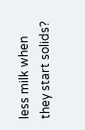less milk when they start solids?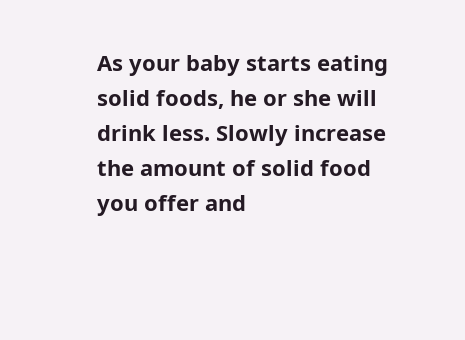As your baby starts eating solid foods, he or she will drink less. Slowly increase the amount of solid food you offer and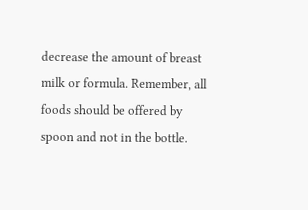decrease the amount of breast milk or formula. Remember, all foods should be offered by spoon and not in the bottle.